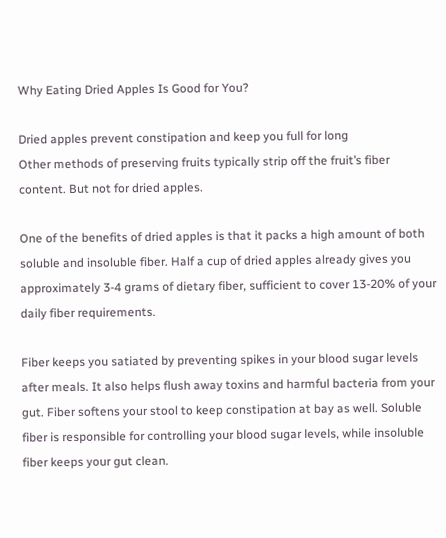Why Eating Dried Apples Is Good for You?

Dried apples prevent constipation and keep you full for long
Other methods of preserving fruits typically strip off the fruit’s fiber content. But not for dried apples.

One of the benefits of dried apples is that it packs a high amount of both soluble and insoluble fiber. Half a cup of dried apples already gives you approximately 3-4 grams of dietary fiber, sufficient to cover 13-20% of your daily fiber requirements.

Fiber keeps you satiated by preventing spikes in your blood sugar levels after meals. It also helps flush away toxins and harmful bacteria from your gut. Fiber softens your stool to keep constipation at bay as well. Soluble fiber is responsible for controlling your blood sugar levels, while insoluble fiber keeps your gut clean.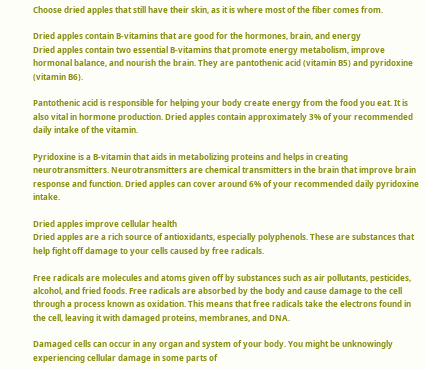Choose dried apples that still have their skin, as it is where most of the fiber comes from.

Dried apples contain B-vitamins that are good for the hormones, brain, and energy
Dried apples contain two essential B-vitamins that promote energy metabolism, improve hormonal balance, and nourish the brain. They are pantothenic acid (vitamin B5) and pyridoxine (vitamin B6).

Pantothenic acid is responsible for helping your body create energy from the food you eat. It is also vital in hormone production. Dried apples contain approximately 3% of your recommended daily intake of the vitamin.

Pyridoxine is a B-vitamin that aids in metabolizing proteins and helps in creating neurotransmitters. Neurotransmitters are chemical transmitters in the brain that improve brain response and function. Dried apples can cover around 6% of your recommended daily pyridoxine intake.

Dried apples improve cellular health
Dried apples are a rich source of antioxidants, especially polyphenols. These are substances that help fight off damage to your cells caused by free radicals.

Free radicals are molecules and atoms given off by substances such as air pollutants, pesticides, alcohol, and fried foods. Free radicals are absorbed by the body and cause damage to the cell through a process known as oxidation. This means that free radicals take the electrons found in the cell, leaving it with damaged proteins, membranes, and DNA.

Damaged cells can occur in any organ and system of your body. You might be unknowingly experiencing cellular damage in some parts of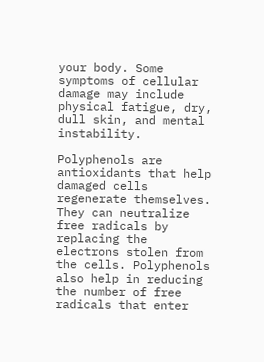your body. Some symptoms of cellular damage may include physical fatigue, dry, dull skin, and mental instability.

Polyphenols are antioxidants that help damaged cells regenerate themselves. They can neutralize free radicals by replacing the electrons stolen from the cells. Polyphenols also help in reducing the number of free radicals that enter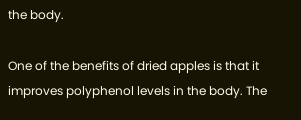the body.

One of the benefits of dried apples is that it improves polyphenol levels in the body. The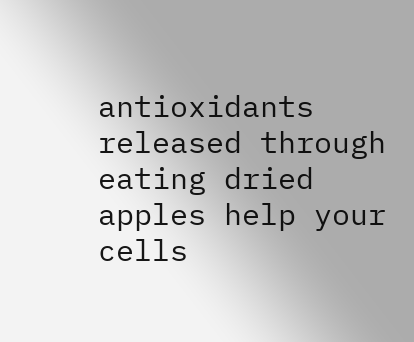antioxidants released through eating dried apples help your cells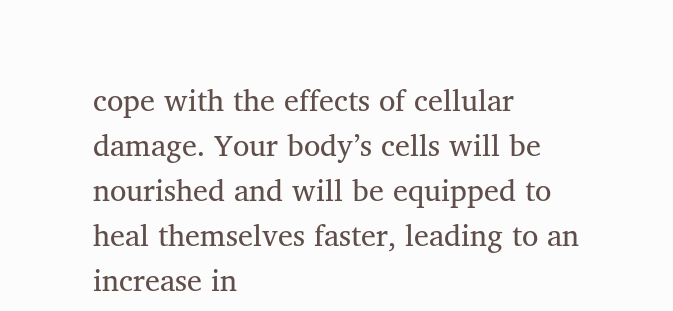cope with the effects of cellular damage. Your body’s cells will be nourished and will be equipped to heal themselves faster, leading to an increase in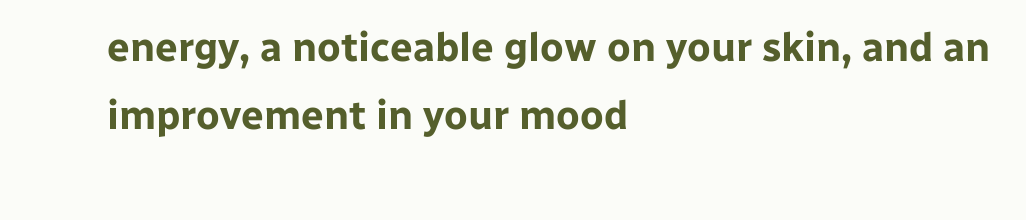energy, a noticeable glow on your skin, and an improvement in your mood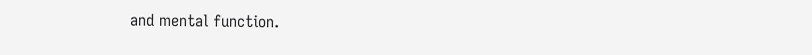and mental function.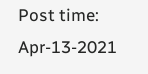Post time: Apr-13-2021